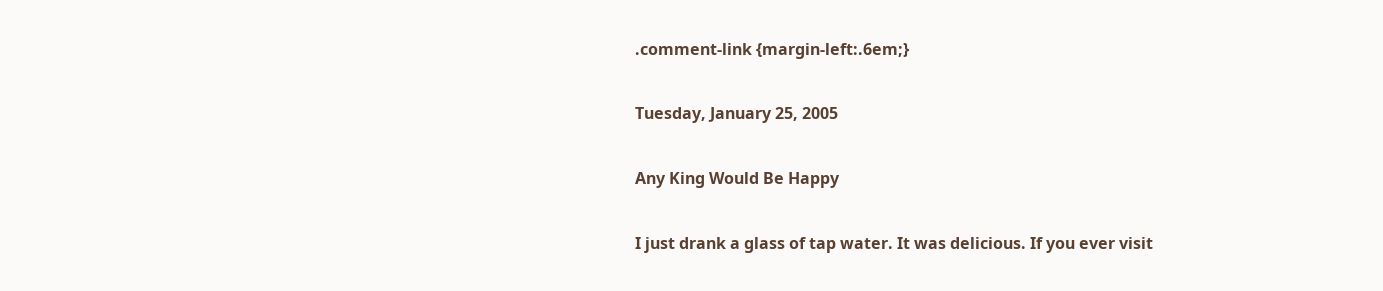.comment-link {margin-left:.6em;}

Tuesday, January 25, 2005

Any King Would Be Happy

I just drank a glass of tap water. It was delicious. If you ever visit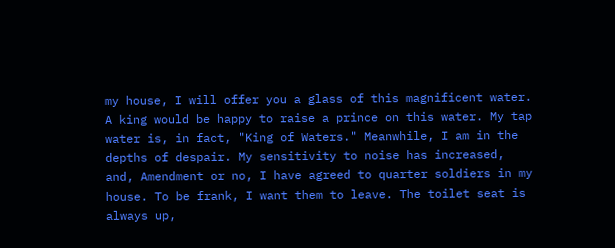my house, I will offer you a glass of this magnificent water. A king would be happy to raise a prince on this water. My tap water is, in fact, "King of Waters." Meanwhile, I am in the depths of despair. My sensitivity to noise has increased, and, Amendment or no, I have agreed to quarter soldiers in my house. To be frank, I want them to leave. The toilet seat is always up,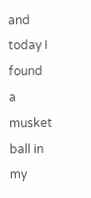and today I found a musket ball in my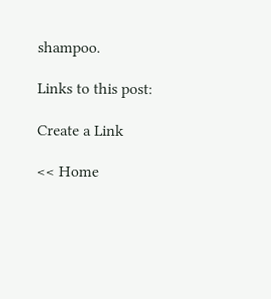shampoo.

Links to this post:

Create a Link

<< Home